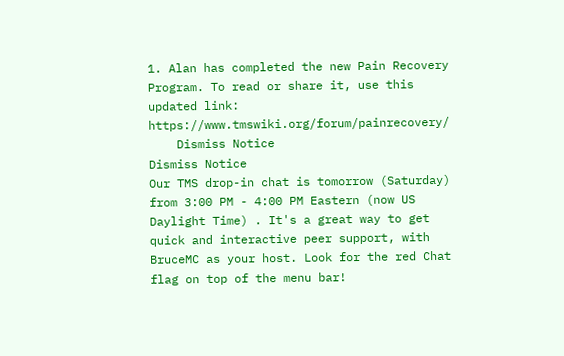1. Alan has completed the new Pain Recovery Program. To read or share it, use this updated link: https://www.tmswiki.org/forum/painrecovery/
    Dismiss Notice
Dismiss Notice
Our TMS drop-in chat is tomorrow (Saturday) from 3:00 PM - 4:00 PM Eastern (now US Daylight Time) . It's a great way to get quick and interactive peer support, with BruceMC as your host. Look for the red Chat flag on top of the menu bar!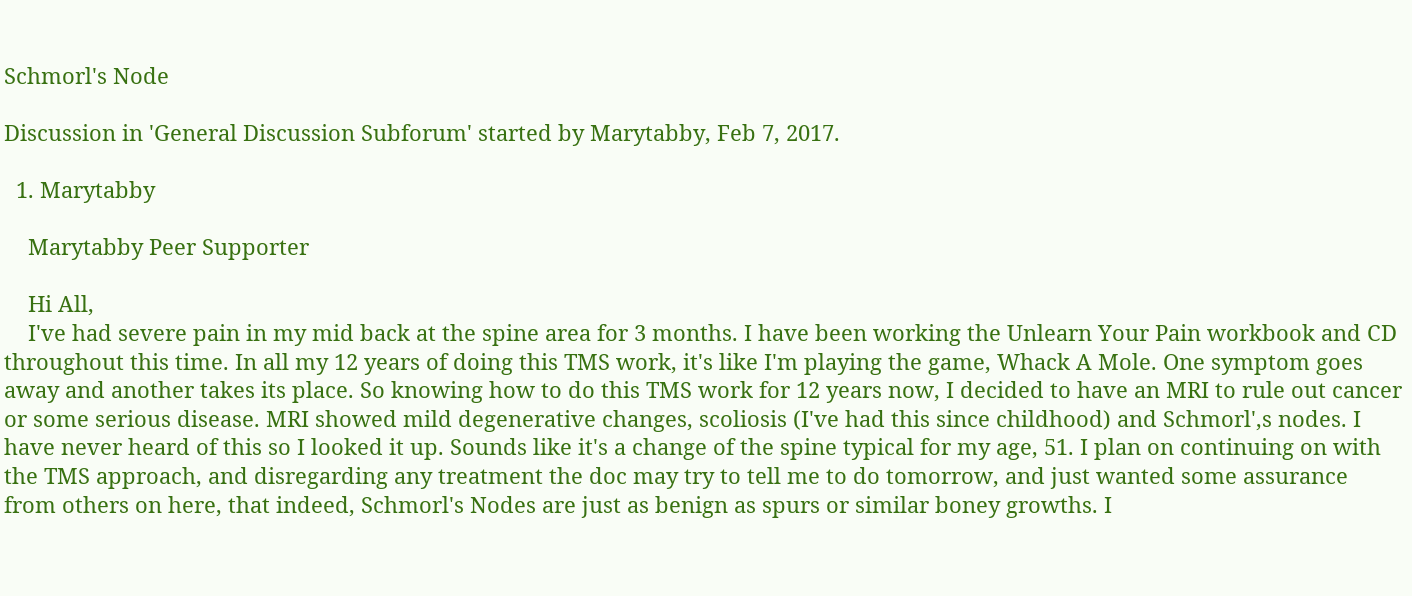Schmorl's Node

Discussion in 'General Discussion Subforum' started by Marytabby, Feb 7, 2017.

  1. Marytabby

    Marytabby Peer Supporter

    Hi All,
    I've had severe pain in my mid back at the spine area for 3 months. I have been working the Unlearn Your Pain workbook and CD throughout this time. In all my 12 years of doing this TMS work, it's like I'm playing the game, Whack A Mole. One symptom goes away and another takes its place. So knowing how to do this TMS work for 12 years now, I decided to have an MRI to rule out cancer or some serious disease. MRI showed mild degenerative changes, scoliosis (I've had this since childhood) and Schmorl',s nodes. I have never heard of this so I looked it up. Sounds like it's a change of the spine typical for my age, 51. I plan on continuing on with the TMS approach, and disregarding any treatment the doc may try to tell me to do tomorrow, and just wanted some assurance from others on here, that indeed, Schmorl's Nodes are just as benign as spurs or similar boney growths. I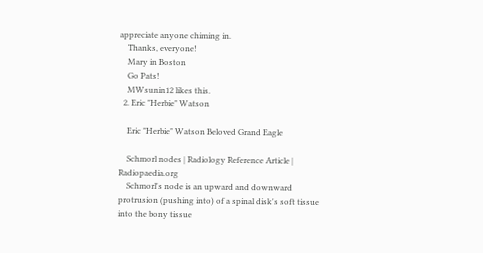appreciate anyone chiming in.
    Thanks, everyone!
    Mary in Boston
    Go Pats!
    MWsunin12 likes this.
  2. Eric "Herbie" Watson

    Eric "Herbie" Watson Beloved Grand Eagle

    Schmorl nodes | Radiology Reference Article | Radiopaedia.org
    Schmorl's node is an upward and downward protrusion (pushing into) of a spinal disk's soft tissue into the bony tissue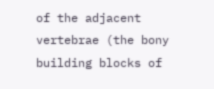of the adjacent vertebrae (the bony building blocks of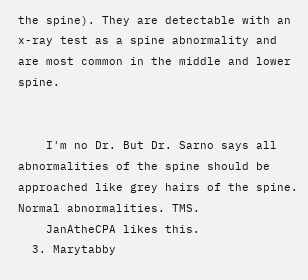the spine). They are detectable with an x-ray test as a spine abnormality and are most common in the middle and lower spine.


    I'm no Dr. But Dr. Sarno says all abnormalities of the spine should be approached like grey hairs of the spine. Normal abnormalities. TMS.
    JanAtheCPA likes this.
  3. Marytabby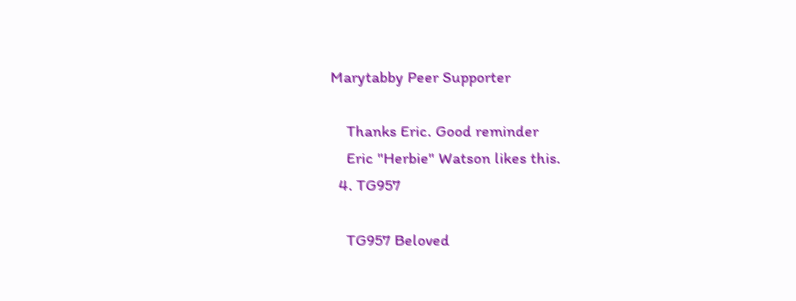Marytabby Peer Supporter

    Thanks Eric. Good reminder
    Eric "Herbie" Watson likes this.
  4. TG957

    TG957 Beloved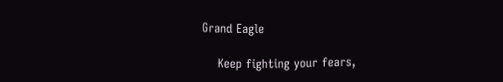Grand Eagle

    Keep fighting your fears,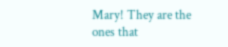Mary! They are the ones that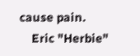cause pain.
    Eric "Herbie"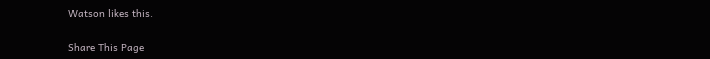Watson likes this.

Share This Page